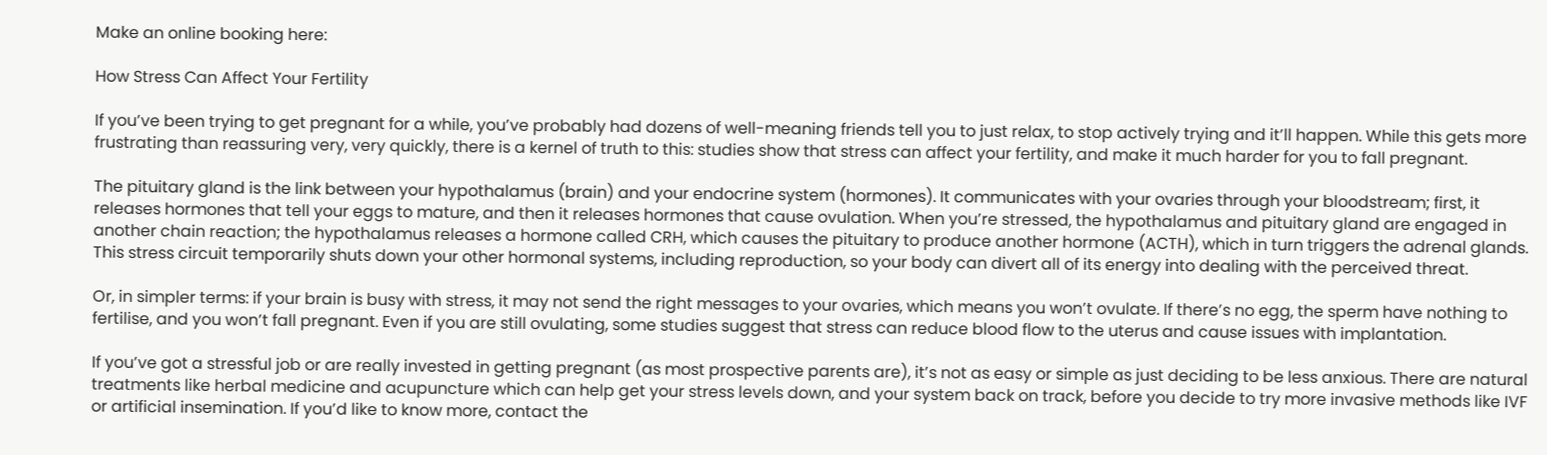Make an online booking here:

How Stress Can Affect Your Fertility

If you’ve been trying to get pregnant for a while, you’ve probably had dozens of well-meaning friends tell you to just relax, to stop actively trying and it’ll happen. While this gets more frustrating than reassuring very, very quickly, there is a kernel of truth to this: studies show that stress can affect your fertility, and make it much harder for you to fall pregnant.

The pituitary gland is the link between your hypothalamus (brain) and your endocrine system (hormones). It communicates with your ovaries through your bloodstream; first, it releases hormones that tell your eggs to mature, and then it releases hormones that cause ovulation. When you’re stressed, the hypothalamus and pituitary gland are engaged in another chain reaction; the hypothalamus releases a hormone called CRH, which causes the pituitary to produce another hormone (ACTH), which in turn triggers the adrenal glands. This stress circuit temporarily shuts down your other hormonal systems, including reproduction, so your body can divert all of its energy into dealing with the perceived threat.

Or, in simpler terms: if your brain is busy with stress, it may not send the right messages to your ovaries, which means you won’t ovulate. If there’s no egg, the sperm have nothing to fertilise, and you won’t fall pregnant. Even if you are still ovulating, some studies suggest that stress can reduce blood flow to the uterus and cause issues with implantation.

If you’ve got a stressful job or are really invested in getting pregnant (as most prospective parents are), it’s not as easy or simple as just deciding to be less anxious. There are natural treatments like herbal medicine and acupuncture which can help get your stress levels down, and your system back on track, before you decide to try more invasive methods like IVF or artificial insemination. If you’d like to know more, contact the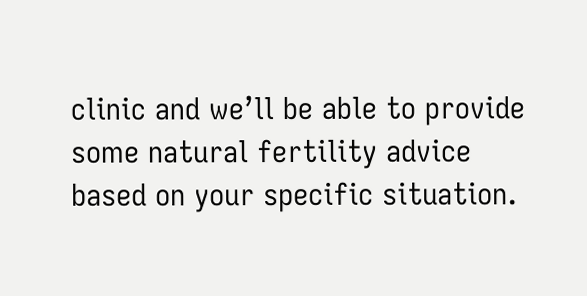clinic and we’ll be able to provide some natural fertility advice based on your specific situation.